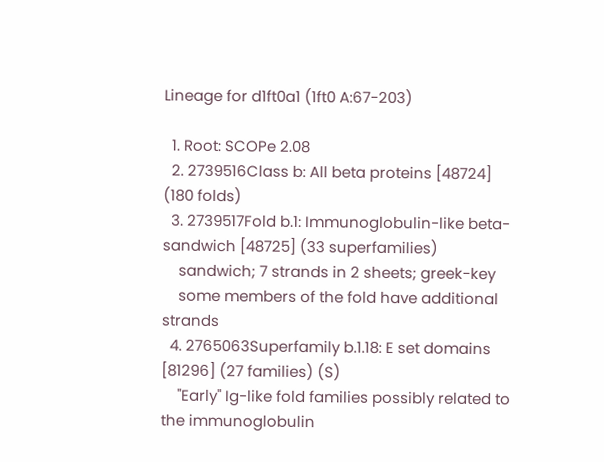Lineage for d1ft0a1 (1ft0 A:67-203)

  1. Root: SCOPe 2.08
  2. 2739516Class b: All beta proteins [48724] (180 folds)
  3. 2739517Fold b.1: Immunoglobulin-like beta-sandwich [48725] (33 superfamilies)
    sandwich; 7 strands in 2 sheets; greek-key
    some members of the fold have additional strands
  4. 2765063Superfamily b.1.18: E set domains [81296] (27 families) (S)
    "Early" Ig-like fold families possibly related to the immunoglobulin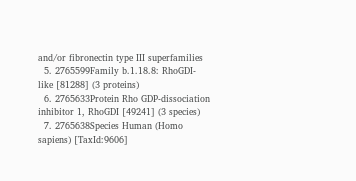and/or fibronectin type III superfamilies
  5. 2765599Family b.1.18.8: RhoGDI-like [81288] (3 proteins)
  6. 2765633Protein Rho GDP-dissociation inhibitor 1, RhoGDI [49241] (3 species)
  7. 2765638Species Human (Homo sapiens) [TaxId:9606]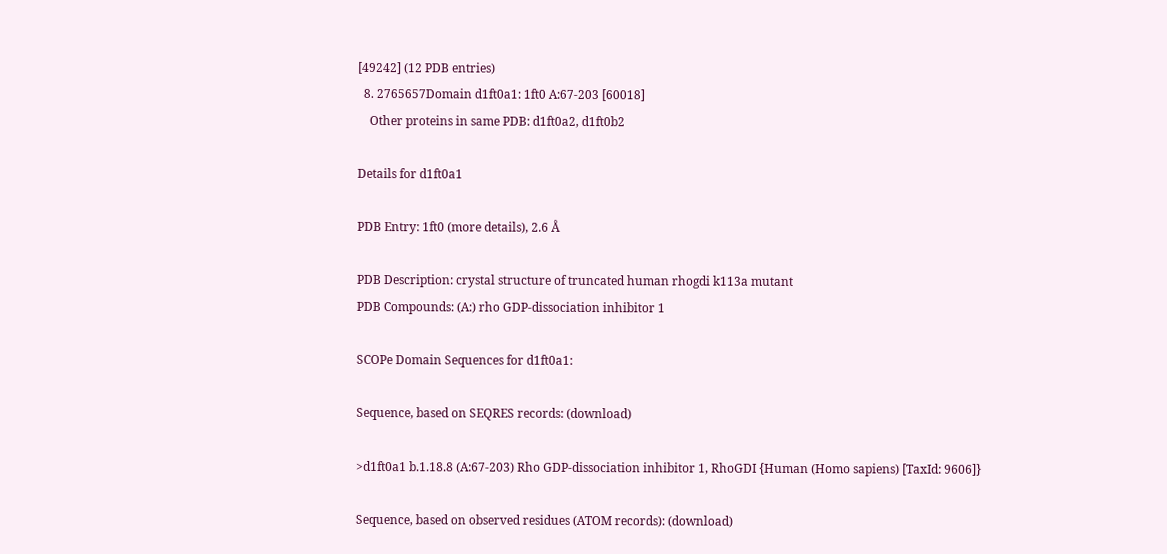[49242] (12 PDB entries)
  8. 2765657Domain d1ft0a1: 1ft0 A:67-203 [60018]
    Other proteins in same PDB: d1ft0a2, d1ft0b2

Details for d1ft0a1

PDB Entry: 1ft0 (more details), 2.6 Å

PDB Description: crystal structure of truncated human rhogdi k113a mutant
PDB Compounds: (A:) rho GDP-dissociation inhibitor 1

SCOPe Domain Sequences for d1ft0a1:

Sequence, based on SEQRES records: (download)

>d1ft0a1 b.1.18.8 (A:67-203) Rho GDP-dissociation inhibitor 1, RhoGDI {Human (Homo sapiens) [TaxId: 9606]}

Sequence, based on observed residues (ATOM records): (download)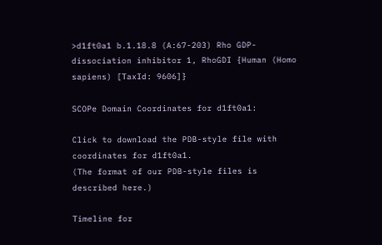>d1ft0a1 b.1.18.8 (A:67-203) Rho GDP-dissociation inhibitor 1, RhoGDI {Human (Homo sapiens) [TaxId: 9606]}

SCOPe Domain Coordinates for d1ft0a1:

Click to download the PDB-style file with coordinates for d1ft0a1.
(The format of our PDB-style files is described here.)

Timeline for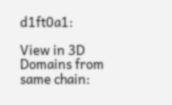d1ft0a1:

View in 3D
Domains from same chain: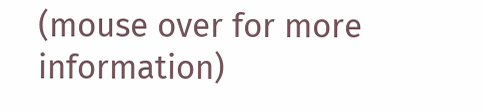(mouse over for more information)